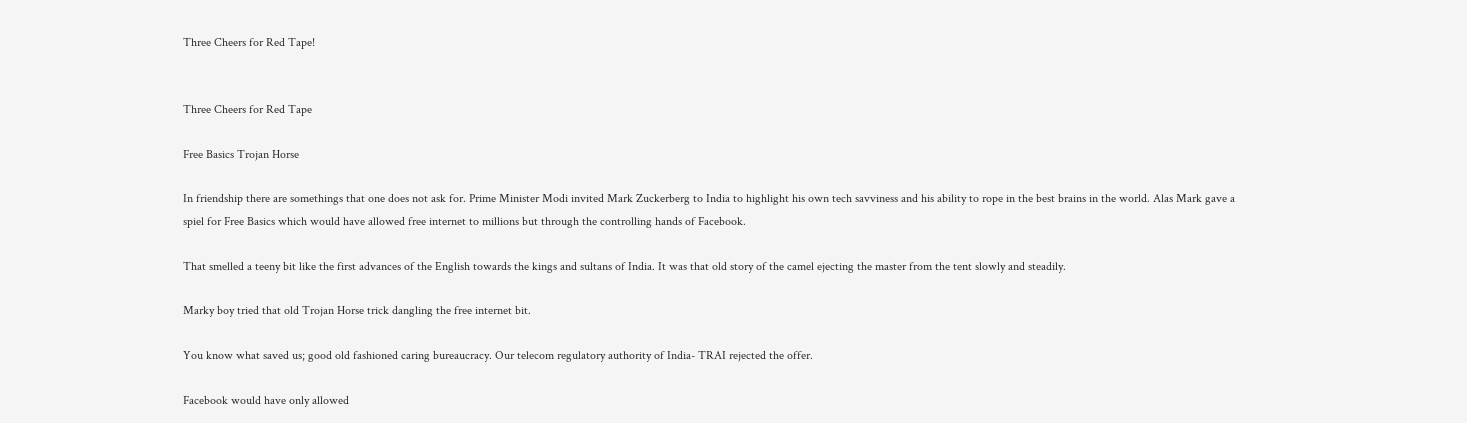Three Cheers for Red Tape!


Three Cheers for Red Tape

Free Basics Trojan Horse

In friendship there are somethings that one does not ask for. Prime Minister Modi invited Mark Zuckerberg to India to highlight his own tech savviness and his ability to rope in the best brains in the world. Alas Mark gave a spiel for Free Basics which would have allowed free internet to millions but through the controlling hands of Facebook.

That smelled a teeny bit like the first advances of the English towards the kings and sultans of India. It was that old story of the camel ejecting the master from the tent slowly and steadily.

Marky boy tried that old Trojan Horse trick dangling the free internet bit.

You know what saved us; good old fashioned caring bureaucracy. Our telecom regulatory authority of India- TRAI rejected the offer.

Facebook would have only allowed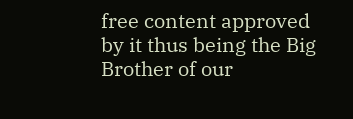free content approved by it thus being the Big Brother of our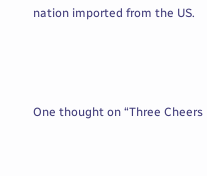nation imported from the US.



One thought on “Three Cheers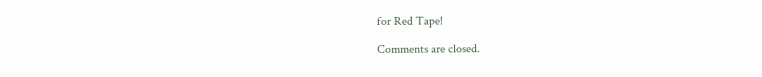for Red Tape!

Comments are closed.